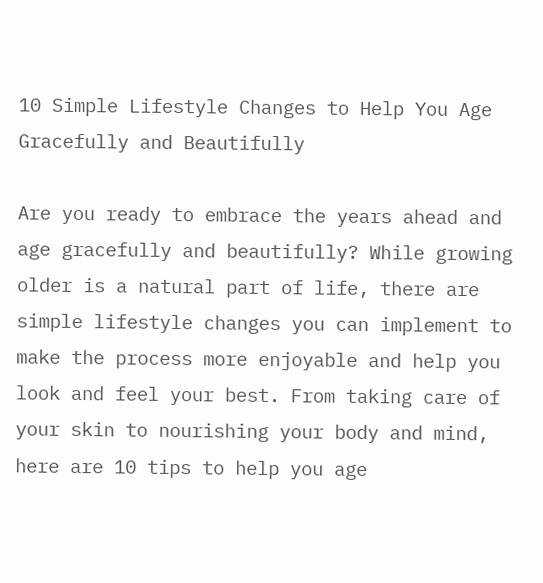10 Simple Lifestyle Changes to Help You Age Gracefully and Beautifully

Are you ready to embrace the years ahead and age gracefully and beautifully? While growing older is a natural part of life, there are simple lifestyle changes you can implement to make the process more enjoyable and help you look and feel your best. From taking care of your skin to nourishing your body and mind, here are 10 tips to help you age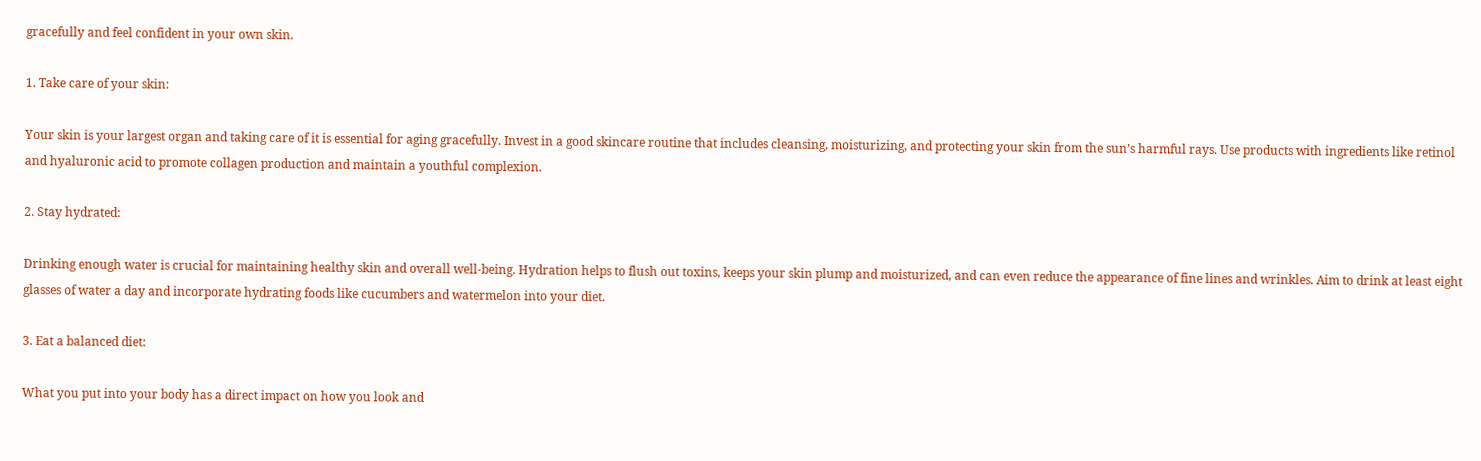gracefully and feel confident in your own skin.

1. Take care of your skin:

Your skin is your largest organ and taking care of it is essential for aging gracefully. Invest in a good skincare routine that includes cleansing, moisturizing, and protecting your skin from the sun’s harmful rays. Use products with ingredients like retinol and hyaluronic acid to promote collagen production and maintain a youthful complexion.

2. Stay hydrated:

Drinking enough water is crucial for maintaining healthy skin and overall well-being. Hydration helps to flush out toxins, keeps your skin plump and moisturized, and can even reduce the appearance of fine lines and wrinkles. Aim to drink at least eight glasses of water a day and incorporate hydrating foods like cucumbers and watermelon into your diet.

3. Eat a balanced diet:

What you put into your body has a direct impact on how you look and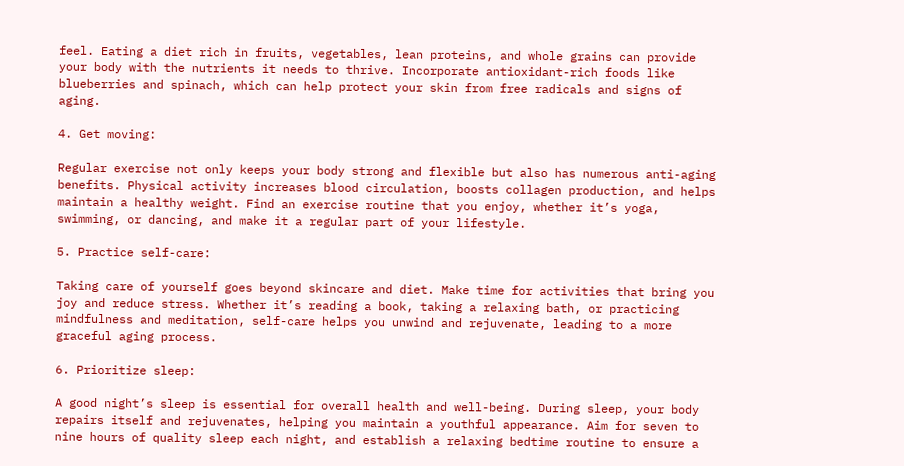feel. Eating a diet rich in fruits, vegetables, lean proteins, and whole grains can provide your body with the nutrients it needs to thrive. Incorporate antioxidant-rich foods like blueberries and spinach, which can help protect your skin from free radicals and signs of aging.

4. Get moving:

Regular exercise not only keeps your body strong and flexible but also has numerous anti-aging benefits. Physical activity increases blood circulation, boosts collagen production, and helps maintain a healthy weight. Find an exercise routine that you enjoy, whether it’s yoga, swimming, or dancing, and make it a regular part of your lifestyle.

5. Practice self-care:

Taking care of yourself goes beyond skincare and diet. Make time for activities that bring you joy and reduce stress. Whether it’s reading a book, taking a relaxing bath, or practicing mindfulness and meditation, self-care helps you unwind and rejuvenate, leading to a more graceful aging process.

6. Prioritize sleep:

A good night’s sleep is essential for overall health and well-being. During sleep, your body repairs itself and rejuvenates, helping you maintain a youthful appearance. Aim for seven to nine hours of quality sleep each night, and establish a relaxing bedtime routine to ensure a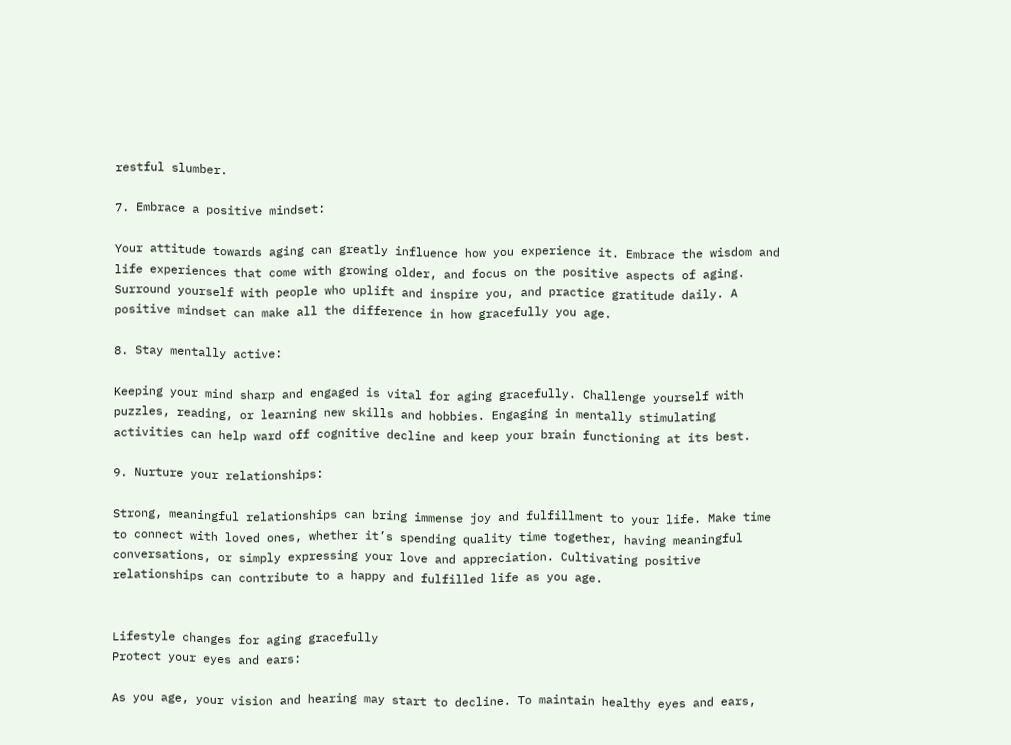restful slumber.

7. Embrace a positive mindset:

Your attitude towards aging can greatly influence how you experience it. Embrace the wisdom and life experiences that come with growing older, and focus on the positive aspects of aging. Surround yourself with people who uplift and inspire you, and practice gratitude daily. A positive mindset can make all the difference in how gracefully you age.

8. Stay mentally active:

Keeping your mind sharp and engaged is vital for aging gracefully. Challenge yourself with puzzles, reading, or learning new skills and hobbies. Engaging in mentally stimulating activities can help ward off cognitive decline and keep your brain functioning at its best.

9. Nurture your relationships:

Strong, meaningful relationships can bring immense joy and fulfillment to your life. Make time to connect with loved ones, whether it’s spending quality time together, having meaningful conversations, or simply expressing your love and appreciation. Cultivating positive relationships can contribute to a happy and fulfilled life as you age.


Lifestyle changes for aging gracefully
Protect your eyes and ears:

As you age, your vision and hearing may start to decline. To maintain healthy eyes and ears,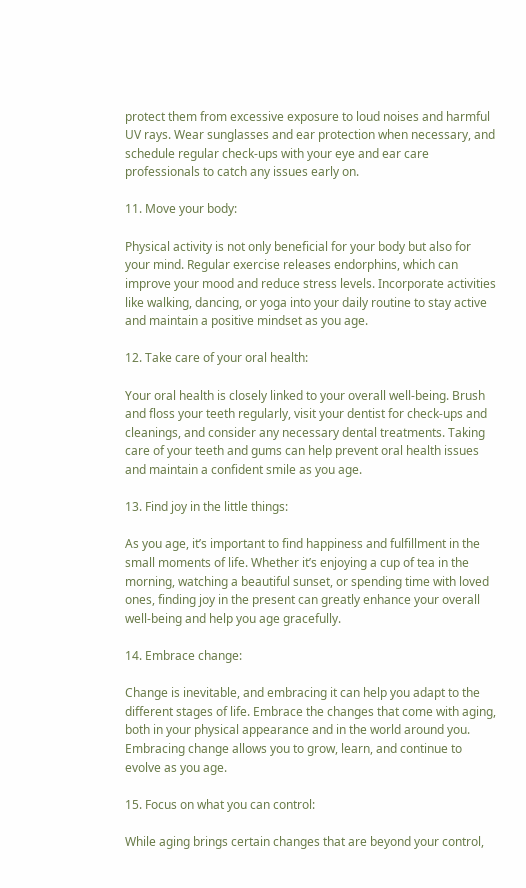protect them from excessive exposure to loud noises and harmful UV rays. Wear sunglasses and ear protection when necessary, and schedule regular check-ups with your eye and ear care professionals to catch any issues early on.

11. Move your body:

Physical activity is not only beneficial for your body but also for your mind. Regular exercise releases endorphins, which can improve your mood and reduce stress levels. Incorporate activities like walking, dancing, or yoga into your daily routine to stay active and maintain a positive mindset as you age.

12. Take care of your oral health:

Your oral health is closely linked to your overall well-being. Brush and floss your teeth regularly, visit your dentist for check-ups and cleanings, and consider any necessary dental treatments. Taking care of your teeth and gums can help prevent oral health issues and maintain a confident smile as you age.

13. Find joy in the little things:

As you age, it’s important to find happiness and fulfillment in the small moments of life. Whether it’s enjoying a cup of tea in the morning, watching a beautiful sunset, or spending time with loved ones, finding joy in the present can greatly enhance your overall well-being and help you age gracefully.

14. Embrace change:

Change is inevitable, and embracing it can help you adapt to the different stages of life. Embrace the changes that come with aging, both in your physical appearance and in the world around you. Embracing change allows you to grow, learn, and continue to evolve as you age.

15. Focus on what you can control:

While aging brings certain changes that are beyond your control,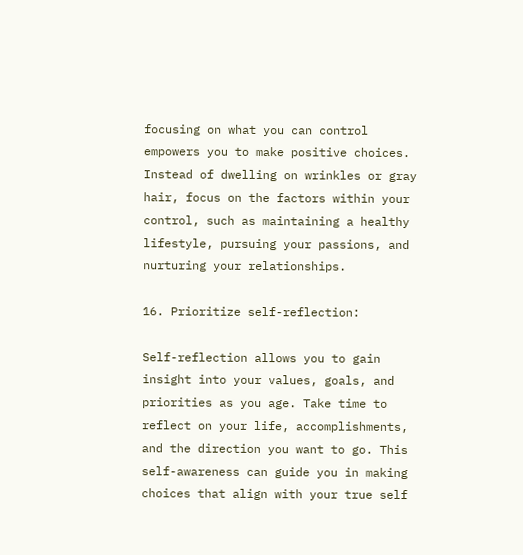focusing on what you can control empowers you to make positive choices. Instead of dwelling on wrinkles or gray hair, focus on the factors within your control, such as maintaining a healthy lifestyle, pursuing your passions, and nurturing your relationships.

16. Prioritize self-reflection:

Self-reflection allows you to gain insight into your values, goals, and priorities as you age. Take time to reflect on your life, accomplishments, and the direction you want to go. This self-awareness can guide you in making choices that align with your true self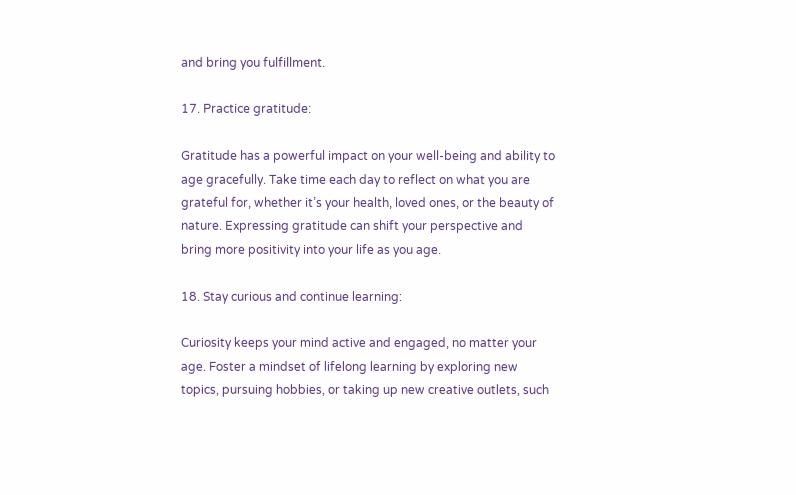and bring you fulfillment.

17. Practice gratitude:

Gratitude has a powerful impact on your well-being and ability to age gracefully. Take time each day to reflect on what you are grateful for, whether it’s your health, loved ones, or the beauty of nature. Expressing gratitude can shift your perspective and bring more positivity into your life as you age.

18. Stay curious and continue learning:

Curiosity keeps your mind active and engaged, no matter your age. Foster a mindset of lifelong learning by exploring new topics, pursuing hobbies, or taking up new creative outlets, such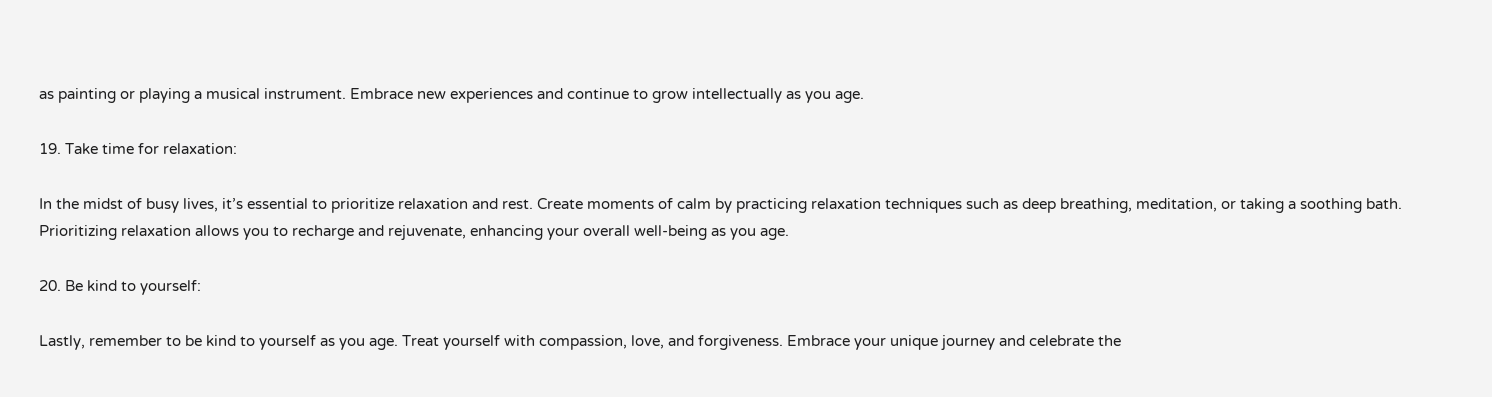as painting or playing a musical instrument. Embrace new experiences and continue to grow intellectually as you age.

19. Take time for relaxation:

In the midst of busy lives, it’s essential to prioritize relaxation and rest. Create moments of calm by practicing relaxation techniques such as deep breathing, meditation, or taking a soothing bath. Prioritizing relaxation allows you to recharge and rejuvenate, enhancing your overall well-being as you age.

20. Be kind to yourself:

Lastly, remember to be kind to yourself as you age. Treat yourself with compassion, love, and forgiveness. Embrace your unique journey and celebrate the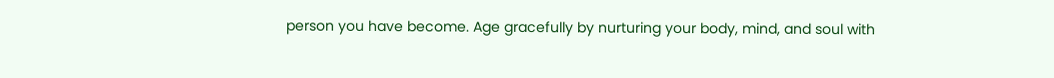person you have become. Age gracefully by nurturing your body, mind, and soul with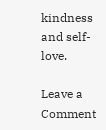kindness and self-love.

Leave a Comment